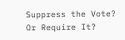Suppress the Vote? Or Require It?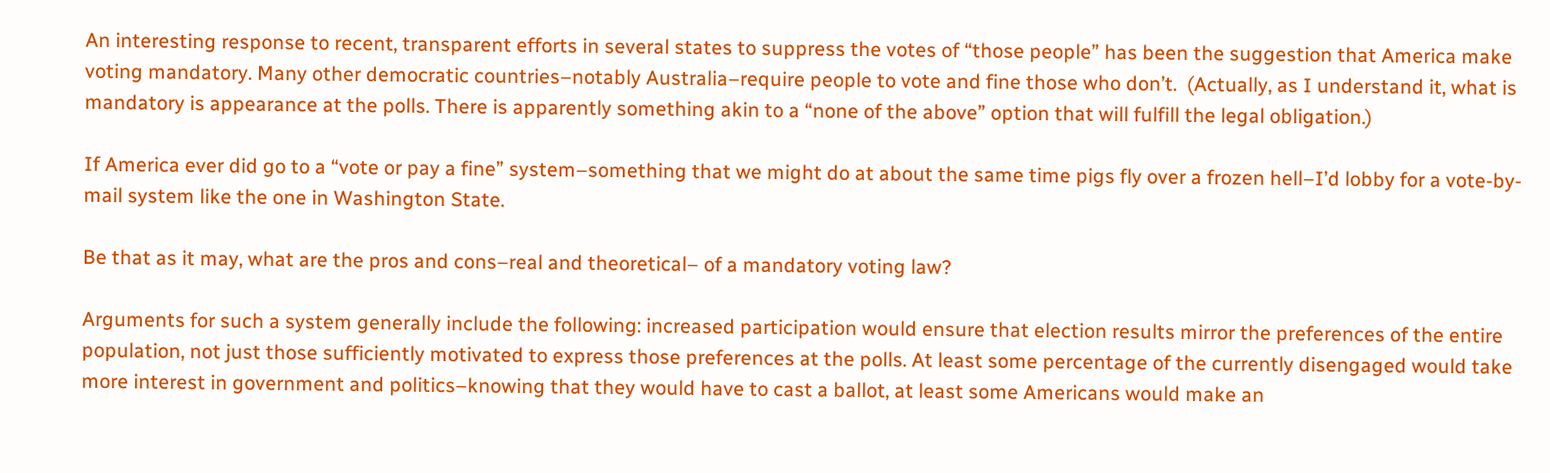An interesting response to recent, transparent efforts in several states to suppress the votes of “those people” has been the suggestion that America make voting mandatory. Many other democratic countries–notably Australia–require people to vote and fine those who don’t.  (Actually, as I understand it, what is mandatory is appearance at the polls. There is apparently something akin to a “none of the above” option that will fulfill the legal obligation.)

If America ever did go to a “vote or pay a fine” system–something that we might do at about the same time pigs fly over a frozen hell–I’d lobby for a vote-by-mail system like the one in Washington State.

Be that as it may, what are the pros and cons–real and theoretical– of a mandatory voting law?

Arguments for such a system generally include the following: increased participation would ensure that election results mirror the preferences of the entire population, not just those sufficiently motivated to express those preferences at the polls. At least some percentage of the currently disengaged would take more interest in government and politics–knowing that they would have to cast a ballot, at least some Americans would make an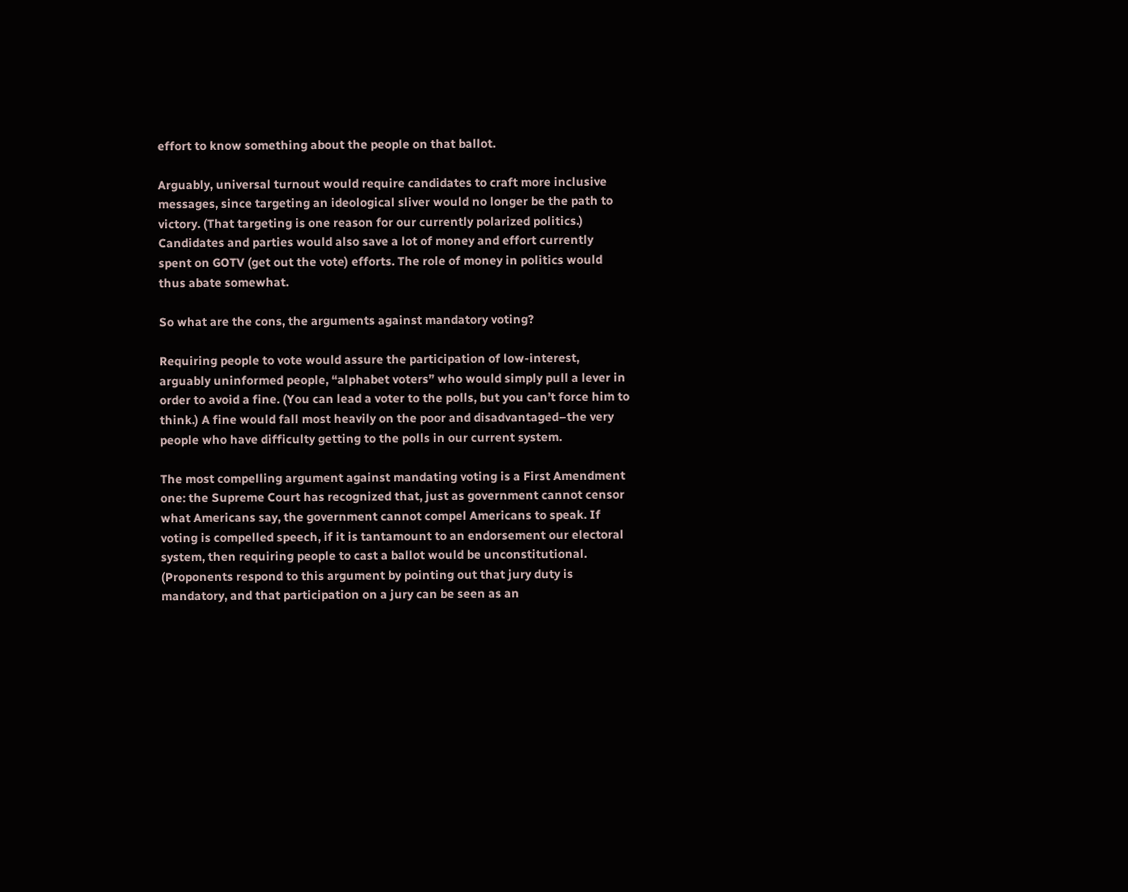effort to know something about the people on that ballot.

Arguably, universal turnout would require candidates to craft more inclusive messages, since targeting an ideological sliver would no longer be the path to victory. (That targeting is one reason for our currently polarized politics.) Candidates and parties would also save a lot of money and effort currently spent on GOTV (get out the vote) efforts. The role of money in politics would thus abate somewhat.

So what are the cons, the arguments against mandatory voting?

Requiring people to vote would assure the participation of low-interest, arguably uninformed people, “alphabet voters” who would simply pull a lever in order to avoid a fine. (You can lead a voter to the polls, but you can’t force him to think.) A fine would fall most heavily on the poor and disadvantaged–the very people who have difficulty getting to the polls in our current system.

The most compelling argument against mandating voting is a First Amendment one: the Supreme Court has recognized that, just as government cannot censor what Americans say, the government cannot compel Americans to speak. If voting is compelled speech, if it is tantamount to an endorsement our electoral system, then requiring people to cast a ballot would be unconstitutional. (Proponents respond to this argument by pointing out that jury duty is mandatory, and that participation on a jury can be seen as an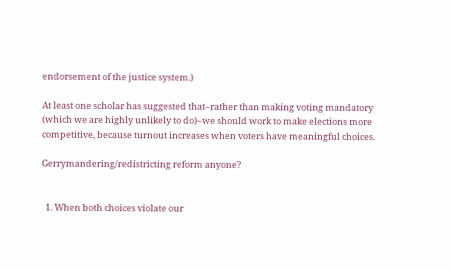endorsement of the justice system.)

At least one scholar has suggested that–rather than making voting mandatory (which we are highly unlikely to do)–we should work to make elections more competitive, because turnout increases when voters have meaningful choices.

Gerrymandering/redistricting reform anyone?


  1. When both choices violate our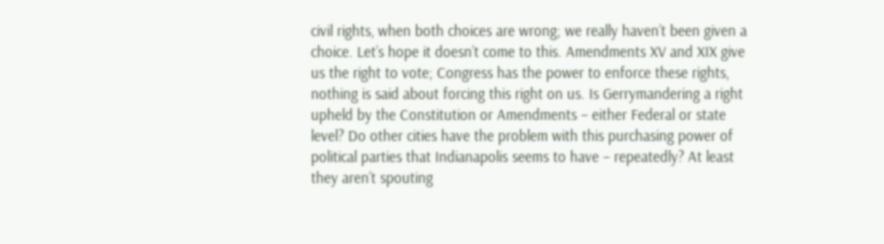civil rights, when both choices are wrong; we really haven’t been given a choice. Let’s hope it doesn’t come to this. Amendments XV and XIX give us the right to vote; Congress has the power to enforce these rights, nothing is said about forcing this right on us. Is Gerrymandering a right upheld by the Constitution or Amendments – either Federal or state level? Do other cities have the problem with this purchasing power of political parties that Indianapolis seems to have – repeatedly? At least they aren’t spouting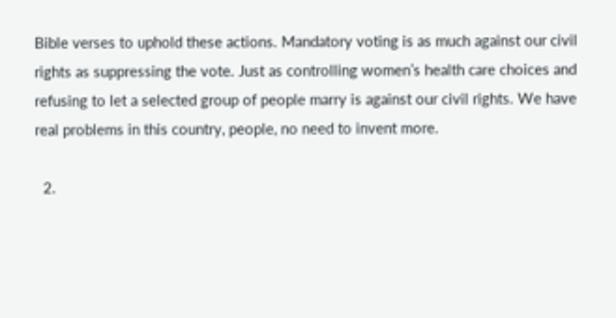Bible verses to uphold these actions. Mandatory voting is as much against our civil rights as suppressing the vote. Just as controlling women’s health care choices and refusing to let a selected group of people marry is against our civil rights. We have real problems in this country, people, no need to invent more.

  2.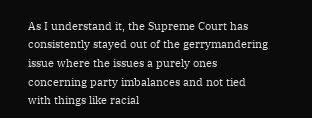As I understand it, the Supreme Court has consistently stayed out of the gerrymandering issue where the issues a purely ones concerning party imbalances and not tied with things like racial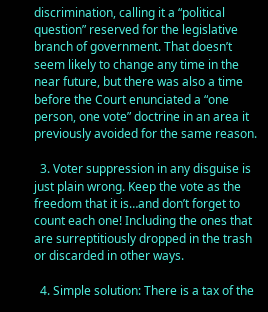discrimination, calling it a “political question” reserved for the legislative branch of government. That doesn’t seem likely to change any time in the near future, but there was also a time before the Court enunciated a “one person, one vote” doctrine in an area it previously avoided for the same reason.

  3. Voter suppression in any disguise is just plain wrong. Keep the vote as the freedom that it is…and don’t forget to count each one! Including the ones that are surreptitiously dropped in the trash or discarded in other ways.

  4. Simple solution: There is a tax of the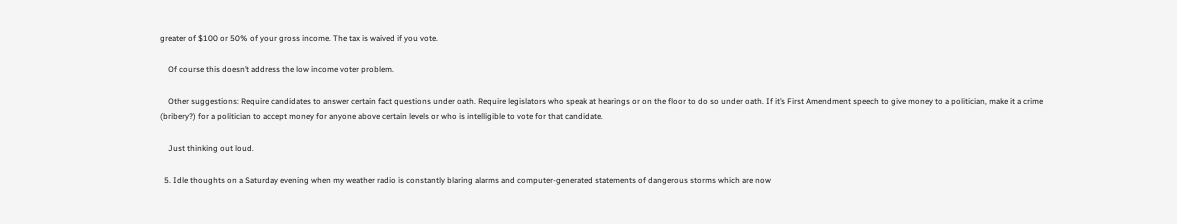greater of $100 or 50% of your gross income. The tax is waived if you vote.

    Of course this doesn’t address the low income voter problem.

    Other suggestions: Require candidates to answer certain fact questions under oath. Require legislators who speak at hearings or on the floor to do so under oath. If it’s First Amendment speech to give money to a politician, make it a crime (bribery?) for a politician to accept money for anyone above certain levels or who is intelligible to vote for that candidate.

    Just thinking out loud.

  5. Idle thoughts on a Saturday evening when my weather radio is constantly blaring alarms and computer-generated statements of dangerous storms which are now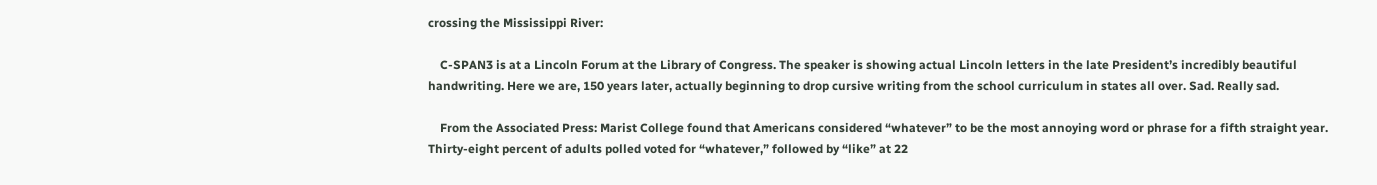crossing the Mississippi River:

    C-SPAN3 is at a Lincoln Forum at the Library of Congress. The speaker is showing actual Lincoln letters in the late President’s incredibly beautiful handwriting. Here we are, 150 years later, actually beginning to drop cursive writing from the school curriculum in states all over. Sad. Really sad.

    From the Associated Press: Marist College found that Americans considered “whatever” to be the most annoying word or phrase for a fifth straight year. Thirty-eight percent of adults polled voted for “whatever,” followed by “like” at 22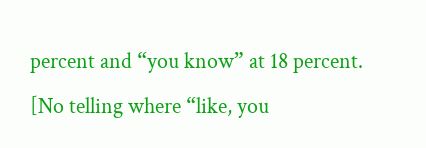percent and “you know” at 18 percent. [No telling where “like, you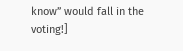know” would fall in the voting!]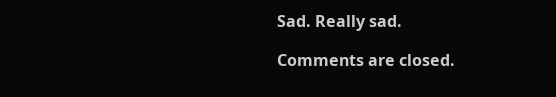Sad. Really sad.

Comments are closed.